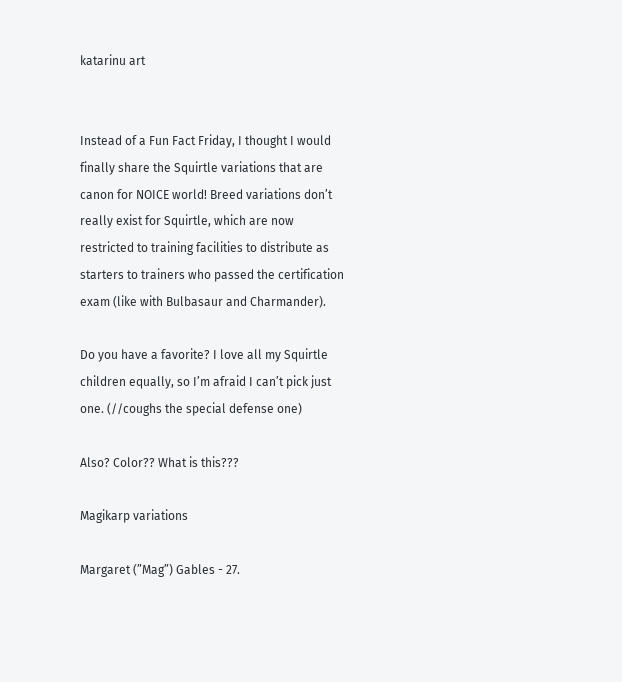katarinu art


Instead of a Fun Fact Friday, I thought I would finally share the Squirtle variations that are canon for NOICE world! Breed variations don’t really exist for Squirtle, which are now restricted to training facilities to distribute as starters to trainers who passed the certification exam (like with Bulbasaur and Charmander).

Do you have a favorite? I love all my Squirtle children equally, so I’m afraid I can’t pick just one. (//coughs the special defense one)

Also? Color?? What is this???

Magikarp variations

Margaret (”Mag”) Gables - 27.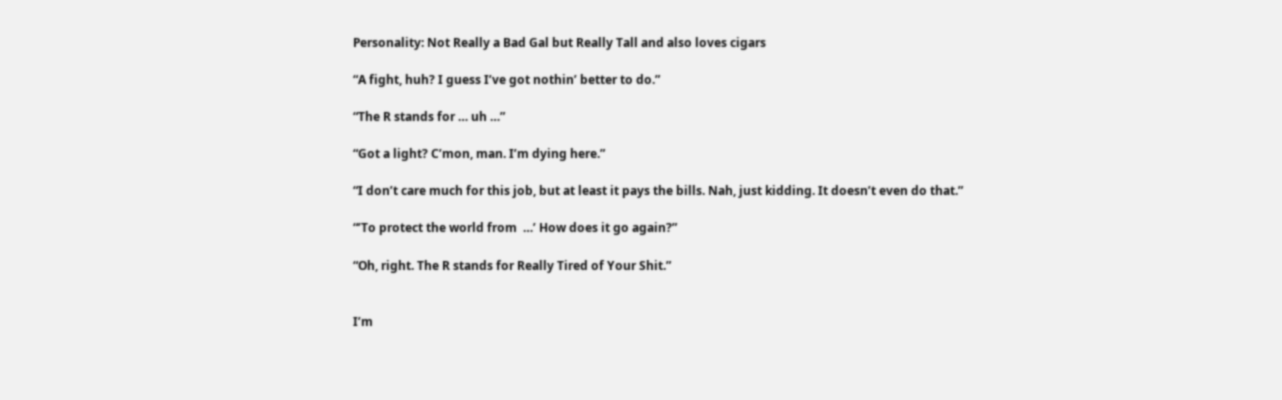Personality: Not Really a Bad Gal but Really Tall and also loves cigars

“A fight, huh? I guess I’ve got nothin’ better to do.”

“The R stands for … uh …”

“Got a light? C’mon, man. I’m dying here.”

“I don’t care much for this job, but at least it pays the bills. Nah, just kidding. It doesn’t even do that.”

“’To protect the world from  …’ How does it go again?”

“Oh, right. The R stands for Really Tired of Your Shit.”


I’m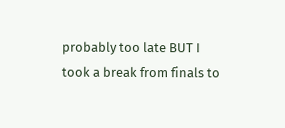probably too late BUT I took a break from finals to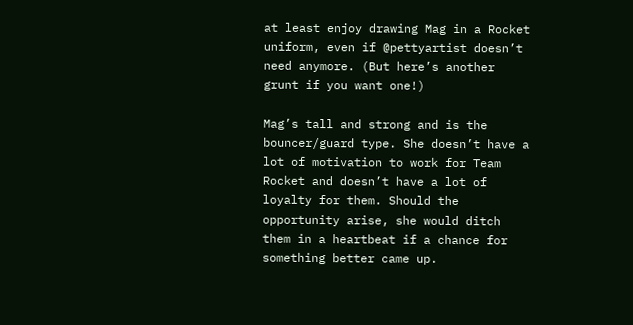at least enjoy drawing Mag in a Rocket uniform, even if @pettyartist doesn’t need anymore. (But here’s another grunt if you want one!)

Mag’s tall and strong and is the bouncer/guard type. She doesn’t have a lot of motivation to work for Team Rocket and doesn’t have a lot of loyalty for them. Should the opportunity arise, she would ditch them in a heartbeat if a chance for something better came up.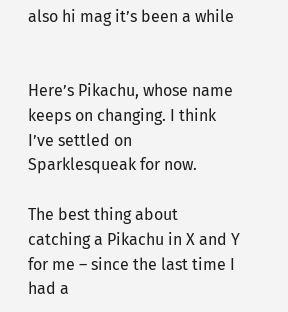also hi mag it’s been a while


Here’s Pikachu, whose name keeps on changing. I think I’ve settled on Sparklesqueak for now.

The best thing about catching a Pikachu in X and Y for me – since the last time I had a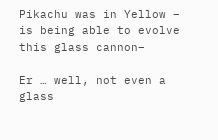Pikachu was in Yellow – is being able to evolve this glass cannon–

Er … well, not even a glass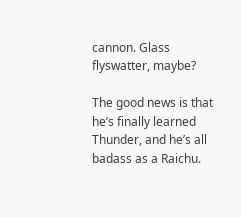cannon. Glass flyswatter, maybe?

The good news is that he’s finally learned Thunder, and he’s all badass as a Raichu.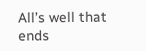All’s well that ends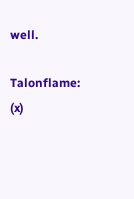well.

Talonflame: (x)